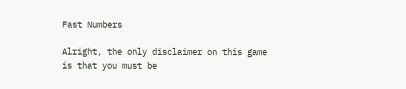Fast Numbers

Alright, the only disclaimer on this game is that you must be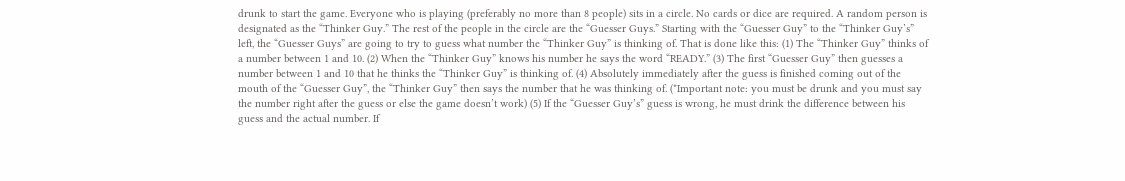drunk to start the game. Everyone who is playing (preferably no more than 8 people) sits in a circle. No cards or dice are required. A random person is designated as the “Thinker Guy.” The rest of the people in the circle are the “Guesser Guys.” Starting with the “Guesser Guy” to the “Thinker Guy’s” left, the “Guesser Guys” are going to try to guess what number the “Thinker Guy” is thinking of. That is done like this: (1) The “Thinker Guy” thinks of a number between 1 and 10. (2) When the “Thinker Guy” knows his number he says the word “READY.” (3) The first “Guesser Guy” then guesses a number between 1 and 10 that he thinks the “Thinker Guy” is thinking of. (4) Absolutely immediately after the guess is finished coming out of the mouth of the “Guesser Guy”, the “Thinker Guy” then says the number that he was thinking of. (*Important note: you must be drunk and you must say the number right after the guess or else the game doesn’t work) (5) If the “Guesser Guy’s” guess is wrong, he must drink the difference between his guess and the actual number. If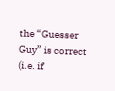the “Guesser Guy” is correct (i.e. if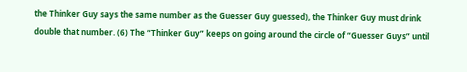the Thinker Guy says the same number as the Guesser Guy guessed), the Thinker Guy must drink double that number. (6) The “Thinker Guy” keeps on going around the circle of “Guesser Guys” until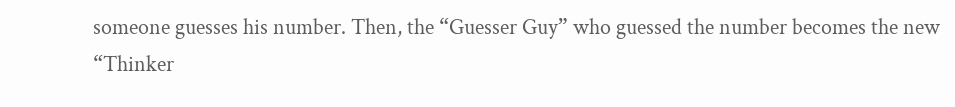someone guesses his number. Then, the “Guesser Guy” who guessed the number becomes the new “Thinker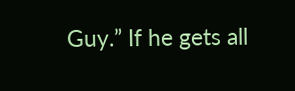Guy.” If he gets all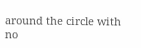around the circle with no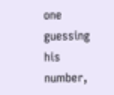one guessing his number,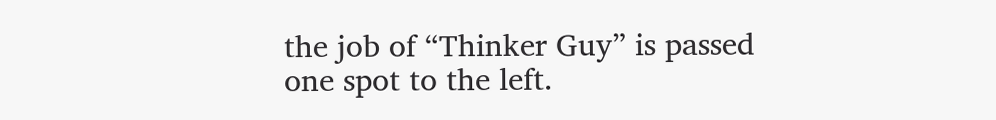the job of “Thinker Guy” is passed one spot to the left.